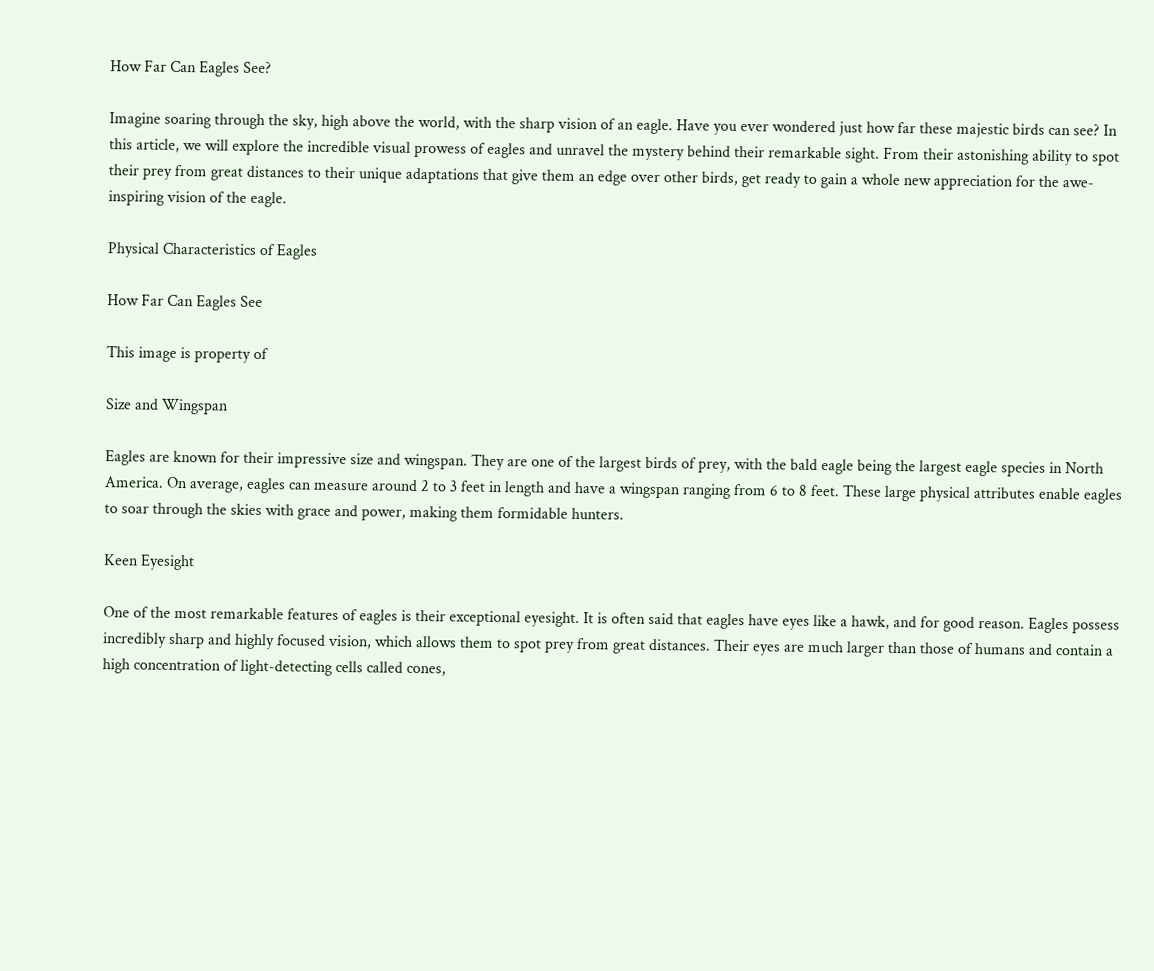How Far Can Eagles See?

Imagine soaring through the sky, high above the world, with the sharp vision of an eagle. Have you ever wondered just how far these majestic birds can see? In this article, we will explore the incredible visual prowess of eagles and unravel the mystery behind their remarkable sight. From their astonishing ability to spot their prey from great distances to their unique adaptations that give them an edge over other birds, get ready to gain a whole new appreciation for the awe-inspiring vision of the eagle.

Physical Characteristics of Eagles

How Far Can Eagles See

This image is property of

Size and Wingspan

Eagles are known for their impressive size and wingspan. They are one of the largest birds of prey, with the bald eagle being the largest eagle species in North America. On average, eagles can measure around 2 to 3 feet in length and have a wingspan ranging from 6 to 8 feet. These large physical attributes enable eagles to soar through the skies with grace and power, making them formidable hunters.

Keen Eyesight

One of the most remarkable features of eagles is their exceptional eyesight. It is often said that eagles have eyes like a hawk, and for good reason. Eagles possess incredibly sharp and highly focused vision, which allows them to spot prey from great distances. Their eyes are much larger than those of humans and contain a high concentration of light-detecting cells called cones,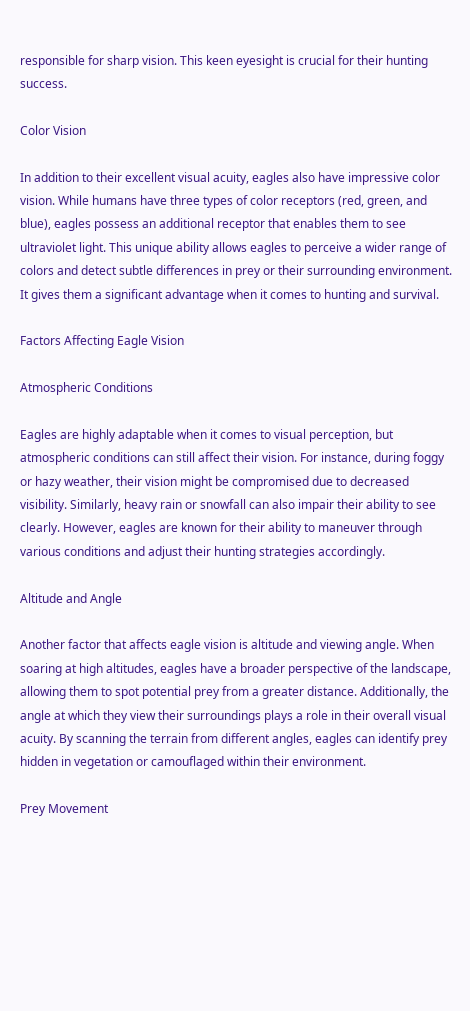responsible for sharp vision. This keen eyesight is crucial for their hunting success.

Color Vision

In addition to their excellent visual acuity, eagles also have impressive color vision. While humans have three types of color receptors (red, green, and blue), eagles possess an additional receptor that enables them to see ultraviolet light. This unique ability allows eagles to perceive a wider range of colors and detect subtle differences in prey or their surrounding environment. It gives them a significant advantage when it comes to hunting and survival.

Factors Affecting Eagle Vision

Atmospheric Conditions

Eagles are highly adaptable when it comes to visual perception, but atmospheric conditions can still affect their vision. For instance, during foggy or hazy weather, their vision might be compromised due to decreased visibility. Similarly, heavy rain or snowfall can also impair their ability to see clearly. However, eagles are known for their ability to maneuver through various conditions and adjust their hunting strategies accordingly.

Altitude and Angle

Another factor that affects eagle vision is altitude and viewing angle. When soaring at high altitudes, eagles have a broader perspective of the landscape, allowing them to spot potential prey from a greater distance. Additionally, the angle at which they view their surroundings plays a role in their overall visual acuity. By scanning the terrain from different angles, eagles can identify prey hidden in vegetation or camouflaged within their environment.

Prey Movement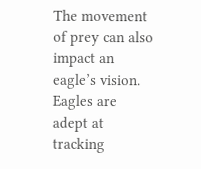The movement of prey can also impact an eagle’s vision. Eagles are adept at tracking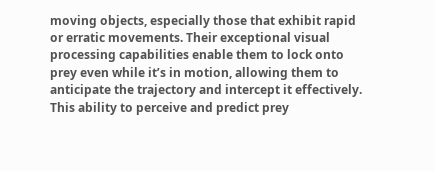moving objects, especially those that exhibit rapid or erratic movements. Their exceptional visual processing capabilities enable them to lock onto prey even while it’s in motion, allowing them to anticipate the trajectory and intercept it effectively. This ability to perceive and predict prey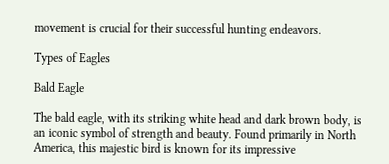movement is crucial for their successful hunting endeavors.

Types of Eagles

Bald Eagle

The bald eagle, with its striking white head and dark brown body, is an iconic symbol of strength and beauty. Found primarily in North America, this majestic bird is known for its impressive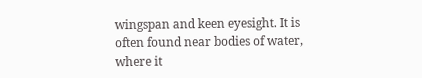wingspan and keen eyesight. It is often found near bodies of water, where it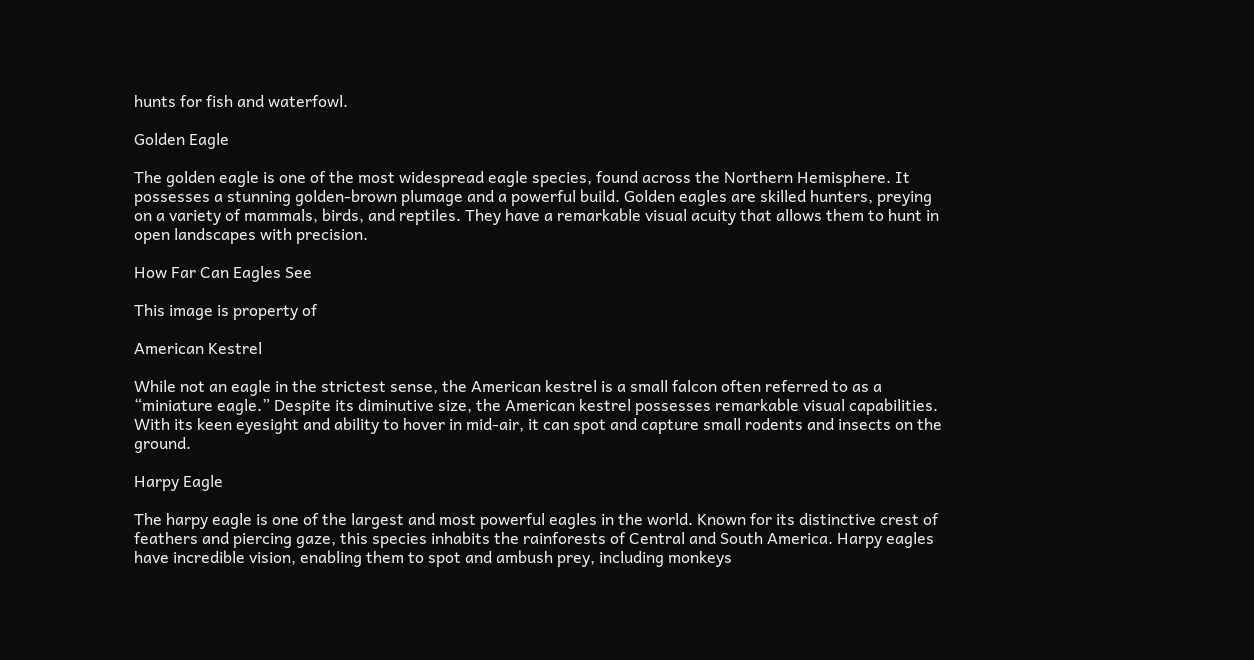hunts for fish and waterfowl.

Golden Eagle

The golden eagle is one of the most widespread eagle species, found across the Northern Hemisphere. It possesses a stunning golden-brown plumage and a powerful build. Golden eagles are skilled hunters, preying on a variety of mammals, birds, and reptiles. They have a remarkable visual acuity that allows them to hunt in open landscapes with precision.

How Far Can Eagles See

This image is property of

American Kestrel

While not an eagle in the strictest sense, the American kestrel is a small falcon often referred to as a “miniature eagle.” Despite its diminutive size, the American kestrel possesses remarkable visual capabilities. With its keen eyesight and ability to hover in mid-air, it can spot and capture small rodents and insects on the ground.

Harpy Eagle

The harpy eagle is one of the largest and most powerful eagles in the world. Known for its distinctive crest of feathers and piercing gaze, this species inhabits the rainforests of Central and South America. Harpy eagles have incredible vision, enabling them to spot and ambush prey, including monkeys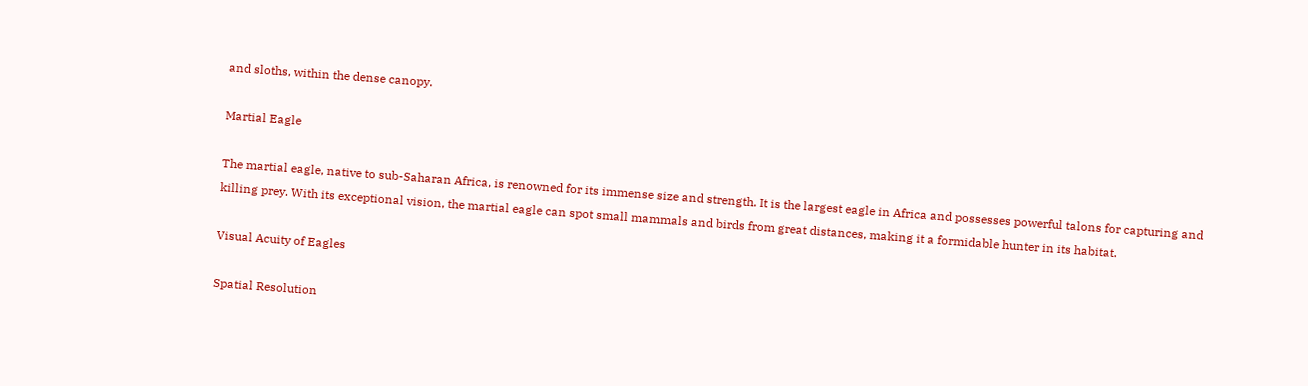and sloths, within the dense canopy.

Martial Eagle

The martial eagle, native to sub-Saharan Africa, is renowned for its immense size and strength. It is the largest eagle in Africa and possesses powerful talons for capturing and killing prey. With its exceptional vision, the martial eagle can spot small mammals and birds from great distances, making it a formidable hunter in its habitat.

Visual Acuity of Eagles

Spatial Resolution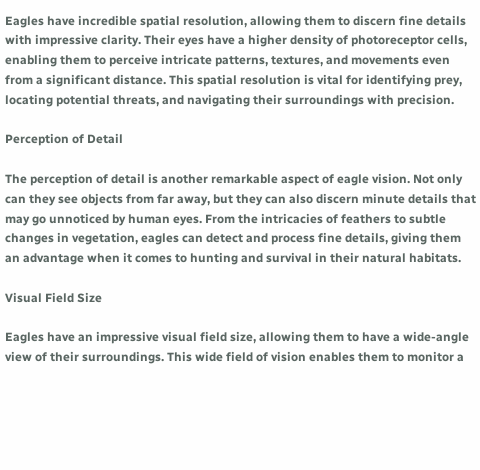Eagles have incredible spatial resolution, allowing them to discern fine details with impressive clarity. Their eyes have a higher density of photoreceptor cells, enabling them to perceive intricate patterns, textures, and movements even from a significant distance. This spatial resolution is vital for identifying prey, locating potential threats, and navigating their surroundings with precision.

Perception of Detail

The perception of detail is another remarkable aspect of eagle vision. Not only can they see objects from far away, but they can also discern minute details that may go unnoticed by human eyes. From the intricacies of feathers to subtle changes in vegetation, eagles can detect and process fine details, giving them an advantage when it comes to hunting and survival in their natural habitats.

Visual Field Size

Eagles have an impressive visual field size, allowing them to have a wide-angle view of their surroundings. This wide field of vision enables them to monitor a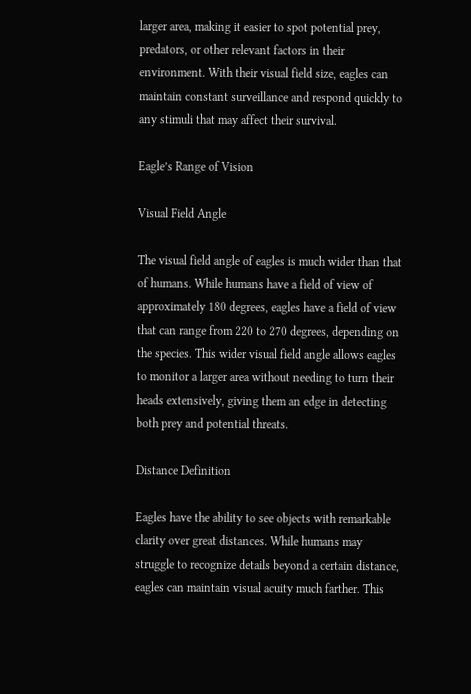larger area, making it easier to spot potential prey, predators, or other relevant factors in their environment. With their visual field size, eagles can maintain constant surveillance and respond quickly to any stimuli that may affect their survival.

Eagle’s Range of Vision

Visual Field Angle

The visual field angle of eagles is much wider than that of humans. While humans have a field of view of approximately 180 degrees, eagles have a field of view that can range from 220 to 270 degrees, depending on the species. This wider visual field angle allows eagles to monitor a larger area without needing to turn their heads extensively, giving them an edge in detecting both prey and potential threats.

Distance Definition

Eagles have the ability to see objects with remarkable clarity over great distances. While humans may struggle to recognize details beyond a certain distance, eagles can maintain visual acuity much farther. This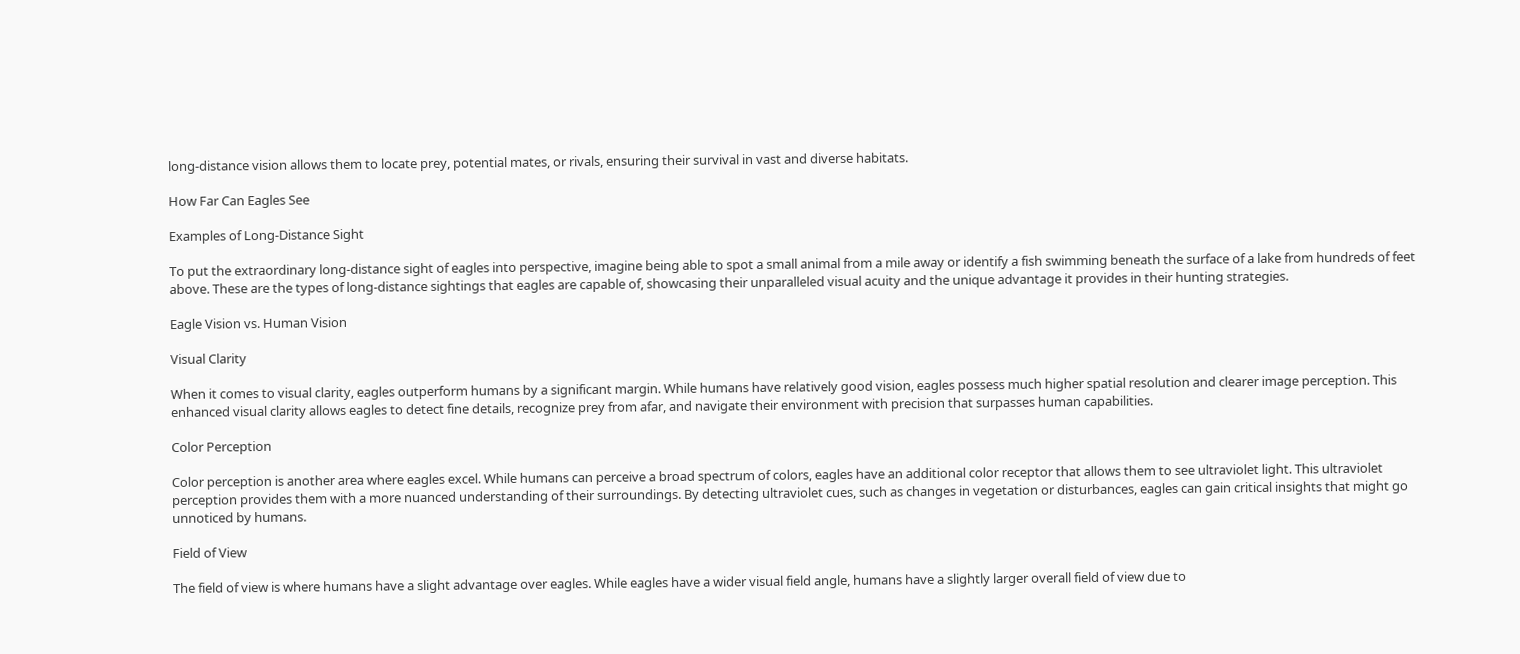long-distance vision allows them to locate prey, potential mates, or rivals, ensuring their survival in vast and diverse habitats.

How Far Can Eagles See

Examples of Long-Distance Sight

To put the extraordinary long-distance sight of eagles into perspective, imagine being able to spot a small animal from a mile away or identify a fish swimming beneath the surface of a lake from hundreds of feet above. These are the types of long-distance sightings that eagles are capable of, showcasing their unparalleled visual acuity and the unique advantage it provides in their hunting strategies.

Eagle Vision vs. Human Vision

Visual Clarity

When it comes to visual clarity, eagles outperform humans by a significant margin. While humans have relatively good vision, eagles possess much higher spatial resolution and clearer image perception. This enhanced visual clarity allows eagles to detect fine details, recognize prey from afar, and navigate their environment with precision that surpasses human capabilities.

Color Perception

Color perception is another area where eagles excel. While humans can perceive a broad spectrum of colors, eagles have an additional color receptor that allows them to see ultraviolet light. This ultraviolet perception provides them with a more nuanced understanding of their surroundings. By detecting ultraviolet cues, such as changes in vegetation or disturbances, eagles can gain critical insights that might go unnoticed by humans.

Field of View

The field of view is where humans have a slight advantage over eagles. While eagles have a wider visual field angle, humans have a slightly larger overall field of view due to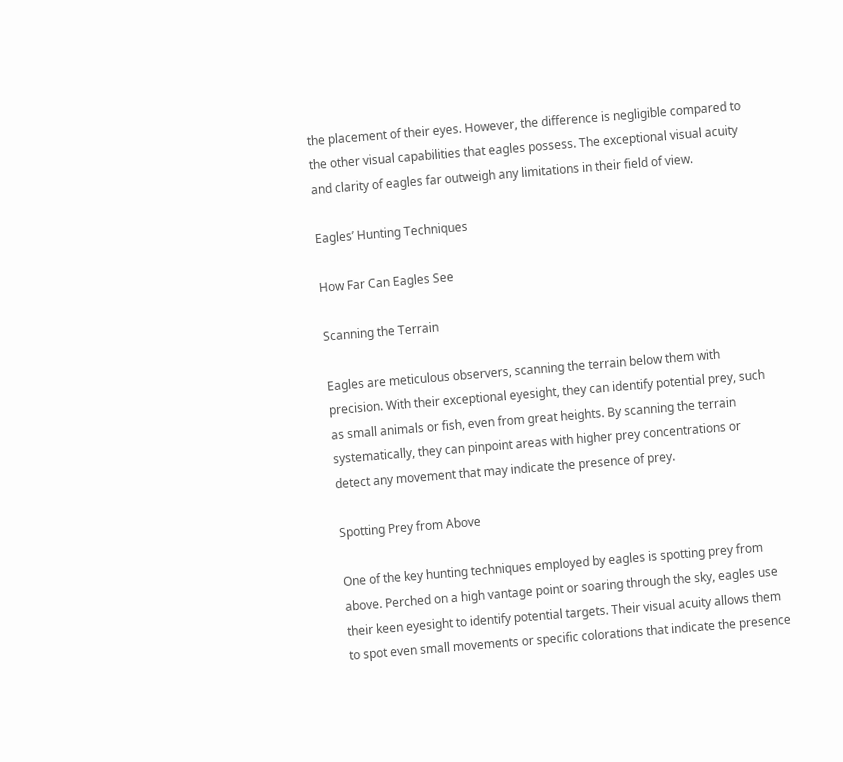the placement of their eyes. However, the difference is negligible compared to the other visual capabilities that eagles possess. The exceptional visual acuity and clarity of eagles far outweigh any limitations in their field of view.

Eagles’ Hunting Techniques

How Far Can Eagles See

Scanning the Terrain

Eagles are meticulous observers, scanning the terrain below them with precision. With their exceptional eyesight, they can identify potential prey, such as small animals or fish, even from great heights. By scanning the terrain systematically, they can pinpoint areas with higher prey concentrations or detect any movement that may indicate the presence of prey.

Spotting Prey from Above

One of the key hunting techniques employed by eagles is spotting prey from above. Perched on a high vantage point or soaring through the sky, eagles use their keen eyesight to identify potential targets. Their visual acuity allows them to spot even small movements or specific colorations that indicate the presence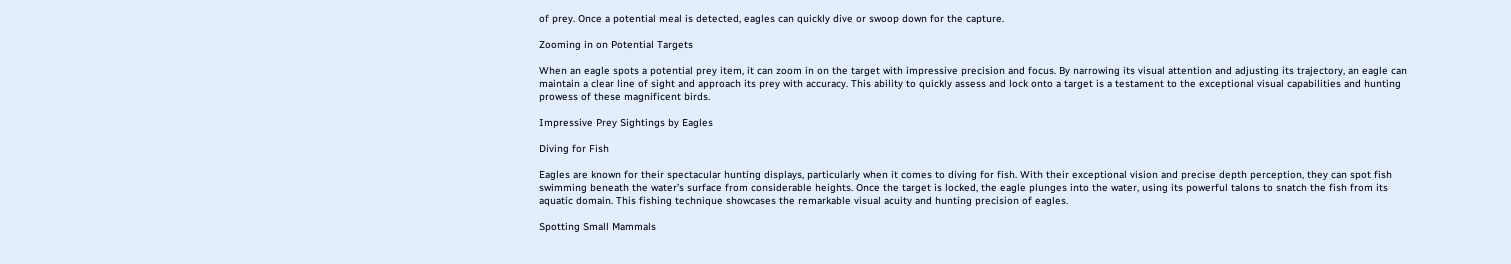of prey. Once a potential meal is detected, eagles can quickly dive or swoop down for the capture.

Zooming in on Potential Targets

When an eagle spots a potential prey item, it can zoom in on the target with impressive precision and focus. By narrowing its visual attention and adjusting its trajectory, an eagle can maintain a clear line of sight and approach its prey with accuracy. This ability to quickly assess and lock onto a target is a testament to the exceptional visual capabilities and hunting prowess of these magnificent birds.

Impressive Prey Sightings by Eagles

Diving for Fish

Eagles are known for their spectacular hunting displays, particularly when it comes to diving for fish. With their exceptional vision and precise depth perception, they can spot fish swimming beneath the water’s surface from considerable heights. Once the target is locked, the eagle plunges into the water, using its powerful talons to snatch the fish from its aquatic domain. This fishing technique showcases the remarkable visual acuity and hunting precision of eagles.

Spotting Small Mammals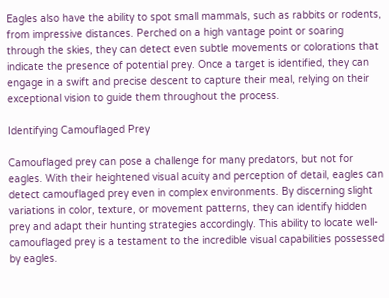Eagles also have the ability to spot small mammals, such as rabbits or rodents, from impressive distances. Perched on a high vantage point or soaring through the skies, they can detect even subtle movements or colorations that indicate the presence of potential prey. Once a target is identified, they can engage in a swift and precise descent to capture their meal, relying on their exceptional vision to guide them throughout the process.

Identifying Camouflaged Prey

Camouflaged prey can pose a challenge for many predators, but not for eagles. With their heightened visual acuity and perception of detail, eagles can detect camouflaged prey even in complex environments. By discerning slight variations in color, texture, or movement patterns, they can identify hidden prey and adapt their hunting strategies accordingly. This ability to locate well-camouflaged prey is a testament to the incredible visual capabilities possessed by eagles.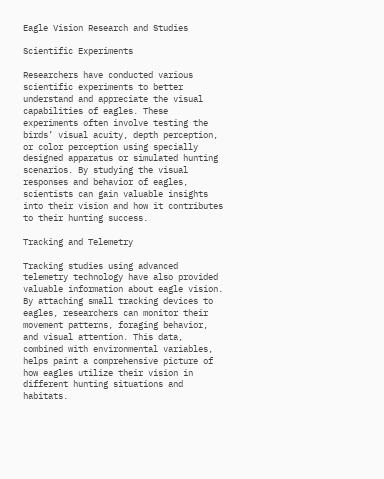Eagle Vision Research and Studies

Scientific Experiments

Researchers have conducted various scientific experiments to better understand and appreciate the visual capabilities of eagles. These experiments often involve testing the birds’ visual acuity, depth perception, or color perception using specially designed apparatus or simulated hunting scenarios. By studying the visual responses and behavior of eagles, scientists can gain valuable insights into their vision and how it contributes to their hunting success.

Tracking and Telemetry

Tracking studies using advanced telemetry technology have also provided valuable information about eagle vision. By attaching small tracking devices to eagles, researchers can monitor their movement patterns, foraging behavior, and visual attention. This data, combined with environmental variables, helps paint a comprehensive picture of how eagles utilize their vision in different hunting situations and habitats.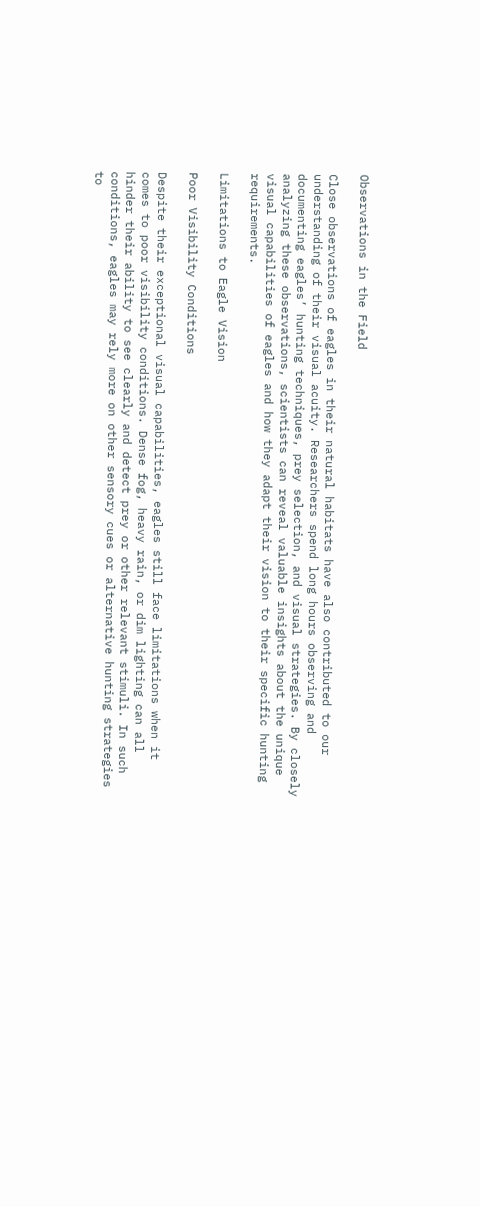Observations in the Field

Close observations of eagles in their natural habitats have also contributed to our understanding of their visual acuity. Researchers spend long hours observing and documenting eagles’ hunting techniques, prey selection, and visual strategies. By closely analyzing these observations, scientists can reveal valuable insights about the unique visual capabilities of eagles and how they adapt their vision to their specific hunting requirements.

Limitations to Eagle Vision

Poor Visibility Conditions

Despite their exceptional visual capabilities, eagles still face limitations when it comes to poor visibility conditions. Dense fog, heavy rain, or dim lighting can all hinder their ability to see clearly and detect prey or other relevant stimuli. In such conditions, eagles may rely more on other sensory cues or alternative hunting strategies to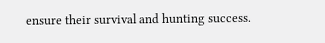ensure their survival and hunting success.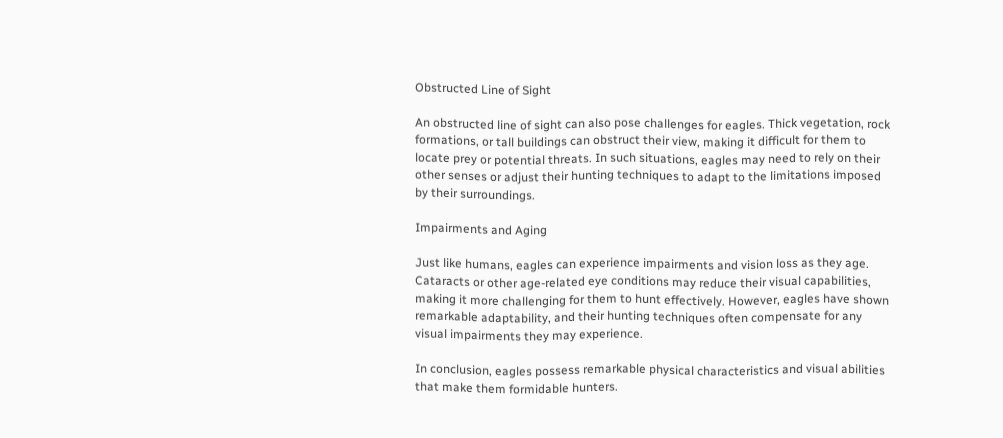Obstructed Line of Sight

An obstructed line of sight can also pose challenges for eagles. Thick vegetation, rock formations, or tall buildings can obstruct their view, making it difficult for them to locate prey or potential threats. In such situations, eagles may need to rely on their other senses or adjust their hunting techniques to adapt to the limitations imposed by their surroundings.

Impairments and Aging

Just like humans, eagles can experience impairments and vision loss as they age. Cataracts or other age-related eye conditions may reduce their visual capabilities, making it more challenging for them to hunt effectively. However, eagles have shown remarkable adaptability, and their hunting techniques often compensate for any visual impairments they may experience.

In conclusion, eagles possess remarkable physical characteristics and visual abilities that make them formidable hunters.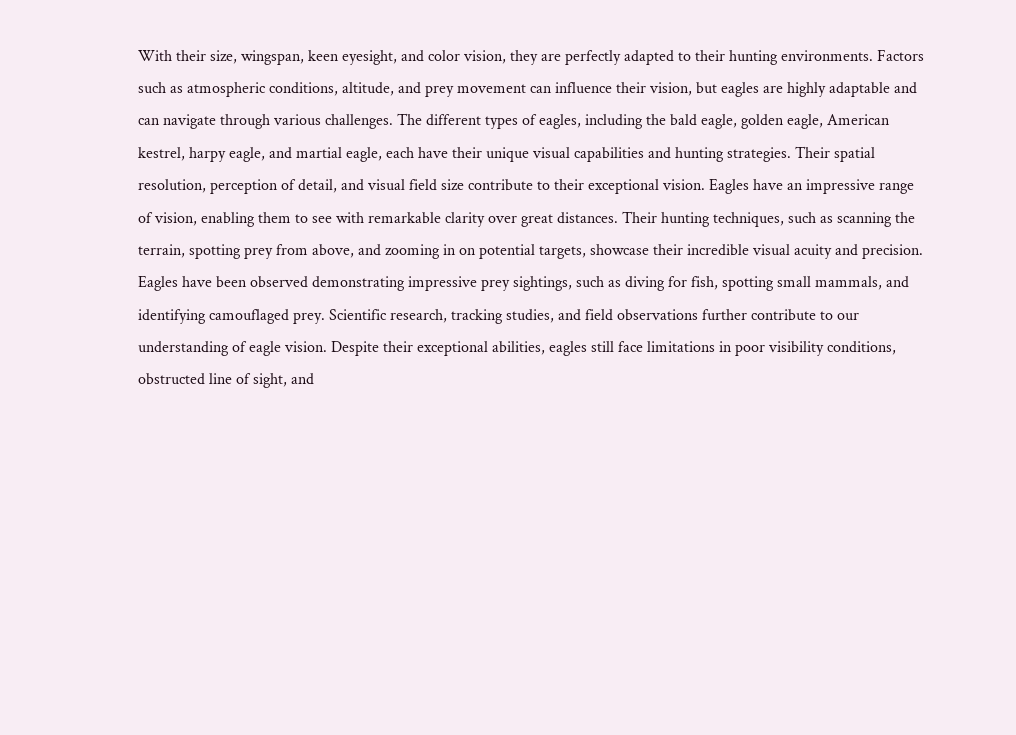With their size, wingspan, keen eyesight, and color vision, they are perfectly adapted to their hunting environments. Factors such as atmospheric conditions, altitude, and prey movement can influence their vision, but eagles are highly adaptable and can navigate through various challenges. The different types of eagles, including the bald eagle, golden eagle, American kestrel, harpy eagle, and martial eagle, each have their unique visual capabilities and hunting strategies. Their spatial resolution, perception of detail, and visual field size contribute to their exceptional vision. Eagles have an impressive range of vision, enabling them to see with remarkable clarity over great distances. Their hunting techniques, such as scanning the terrain, spotting prey from above, and zooming in on potential targets, showcase their incredible visual acuity and precision. Eagles have been observed demonstrating impressive prey sightings, such as diving for fish, spotting small mammals, and identifying camouflaged prey. Scientific research, tracking studies, and field observations further contribute to our understanding of eagle vision. Despite their exceptional abilities, eagles still face limitations in poor visibility conditions, obstructed line of sight, and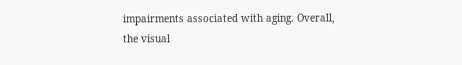impairments associated with aging. Overall, the visual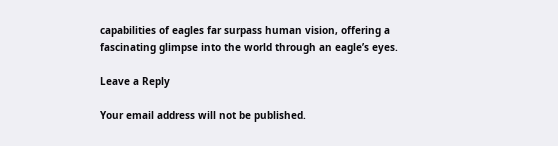capabilities of eagles far surpass human vision, offering a fascinating glimpse into the world through an eagle’s eyes.

Leave a Reply

Your email address will not be published.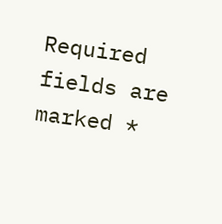Required fields are marked *